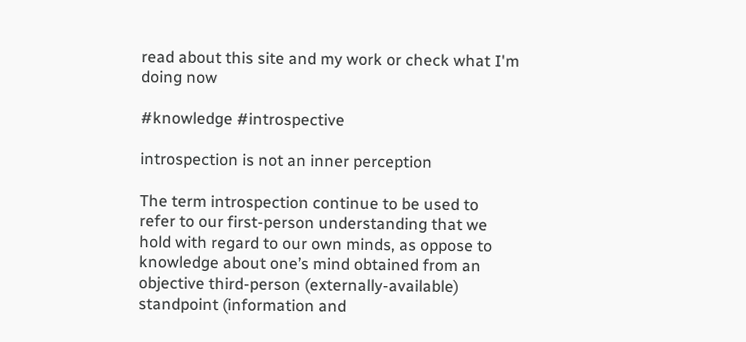read about this site and my work or check what I'm doing now

#knowledge #introspective

introspection is not an inner perception

The term introspection continue to be used to refer to our first-person understanding that we hold with regard to our own minds, as oppose to knowledge about one’s mind obtained from an objective third-person (externally-available) standpoint (information and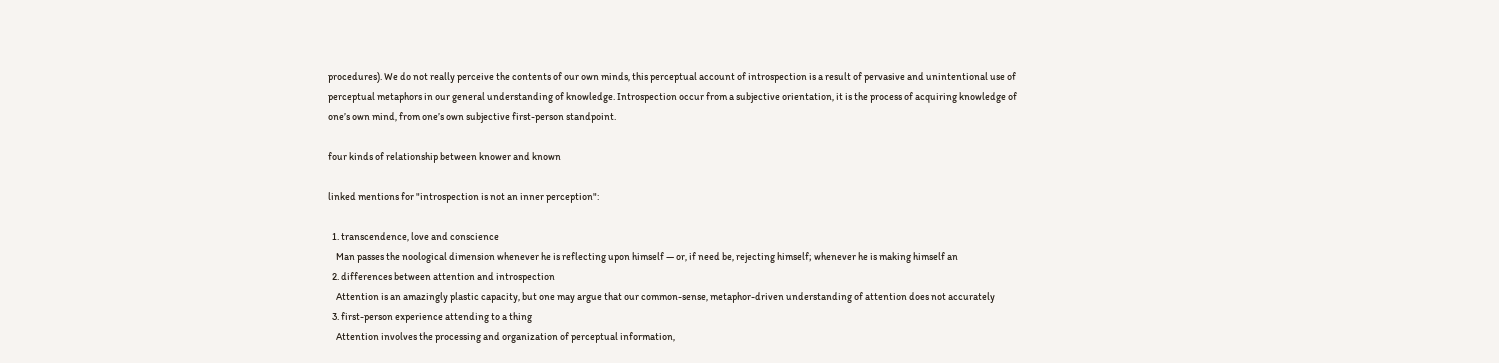procedures). We do not really perceive the contents of our own minds, this perceptual account of introspection is a result of pervasive and unintentional use of perceptual metaphors in our general understanding of knowledge. Introspection occur from a subjective orientation, it is the process of acquiring knowledge of one’s own mind, from one’s own subjective first-person standpoint.

four kinds of relationship between knower and known

linked mentions for "introspection is not an inner perception":

  1. transcendence, love and conscience
    Man passes the noological dimension whenever he is reflecting upon himself — or, if need be, rejecting himself; whenever he is making himself an
  2. differences between attention and introspection
    Attention is an amazingly plastic capacity, but one may argue that our common-sense, metaphor-driven understanding of attention does not accurately
  3. first-person experience attending to a thing
    Attention involves the processing and organization of perceptual information,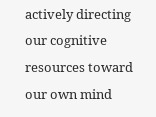actively directing our cognitive resources toward our own mind